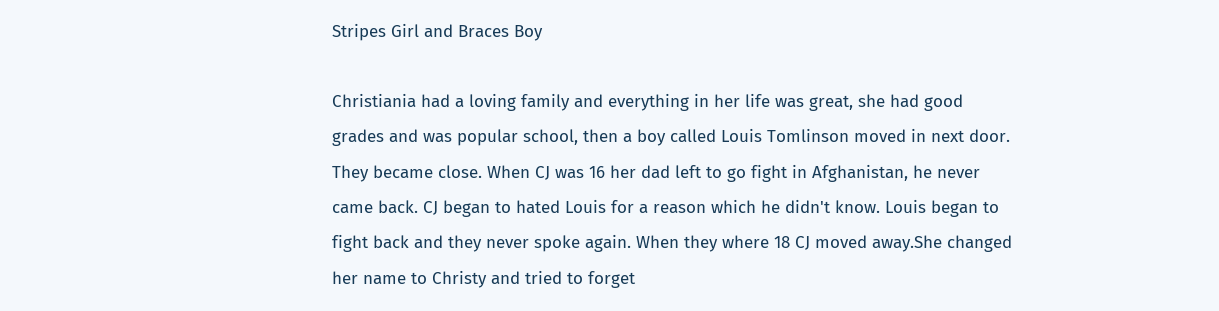Stripes Girl and Braces Boy

Christiania had a loving family and everything in her life was great, she had good grades and was popular school, then a boy called Louis Tomlinson moved in next door. They became close. When CJ was 16 her dad left to go fight in Afghanistan, he never came back. CJ began to hated Louis for a reason which he didn't know. Louis began to fight back and they never spoke again. When they where 18 CJ moved away.She changed her name to Christy and tried to forget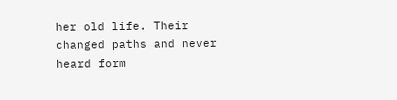her old life. Their changed paths and never heard form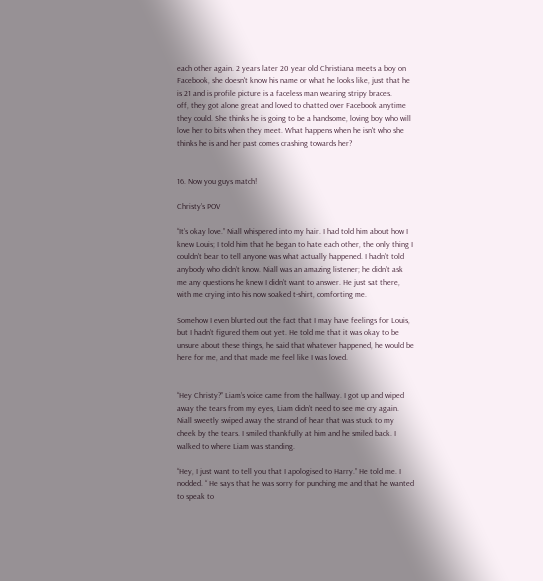each other again. 2 years later 20 year old Christiana meets a boy on Facebook, she doesn't know his name or what he looks like, just that he is 21 and is profile picture is a faceless man wearing stripy braces.
off, they got alone great and loved to chatted over Facebook anytime they could. She thinks he is going to be a handsome, loving boy who will love her to bits when they meet. What happens when he isn't who she thinks he is and her past comes crashing towards her?


16. Now you guys match!

Christy’s POV

“It’s okay love.” Niall whispered into my hair. I had told him about how I knew Louis; I told him that he began to hate each other, the only thing I couldn’t bear to tell anyone was what actually happened. I hadn’t told anybody who didn’t know. Niall was an amazing listener; he didn’t ask me any questions he knew I didn’t want to answer. He just sat there, with me crying into his now soaked t-shirt, comforting me.

Somehow I even blurted out the fact that I may have feelings for Louis, but I hadn’t figured them out yet. He told me that it was okay to be unsure about these things, he said that whatever happened, he would be here for me, and that made me feel like I was loved.


“Hey Christy?” Liam’s voice came from the hallway. I got up and wiped away the tears from my eyes, Liam didn’t need to see me cry again. Niall sweetly swiped away the strand of hear that was stuck to my cheek by the tears. I smiled thankfully at him and he smiled back. I walked to where Liam was standing.

“Hey, I just want to tell you that I apologised to Harry.” He told me. I nodded. “ He says that he was sorry for punching me and that he wanted to speak to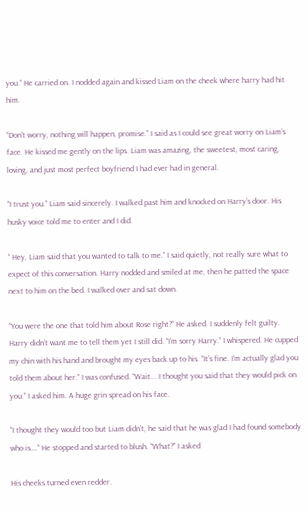you.” He carried on. I nodded again and kissed Liam on the cheek where harry had hit him.

“Don’t worry, nothing will happen, promise.” I said as I could see great worry on Liam’s face. He kissed me gently on the lips. Liam was amazing, the sweetest, most caring, loving, and just most perfect boyfriend I had ever had in general.

“I trust you.” Liam said sincerely. I walked past him and knocked on Harry’s door. His husky voice told me to enter and I did.

“ Hey, Liam said that you wanted to talk to me.” I said quietly, not really sure what to expect of this conversation. Harry nodded and smiled at me, then he patted the space next to him on the bed. I walked over and sat down.

“You were the one that told him about Rose right?” He asked. I suddenly felt guilty. Harry didn’t want me to tell them yet I still did. “I’m sorry Harry.” I whispered. He cupped my chin with his hand and brought my eyes back up to his. “It’s fine. I’m actually glad you told them about her.” I was confused. “Wait... I thought you said that they would pick on you.” I asked him. A huge grin spread on his face.

“I thought they would too but Liam didn’t, he said that he was glad I had found somebody who is….” He stopped and started to blush. “What?” I asked

His cheeks turned even redder.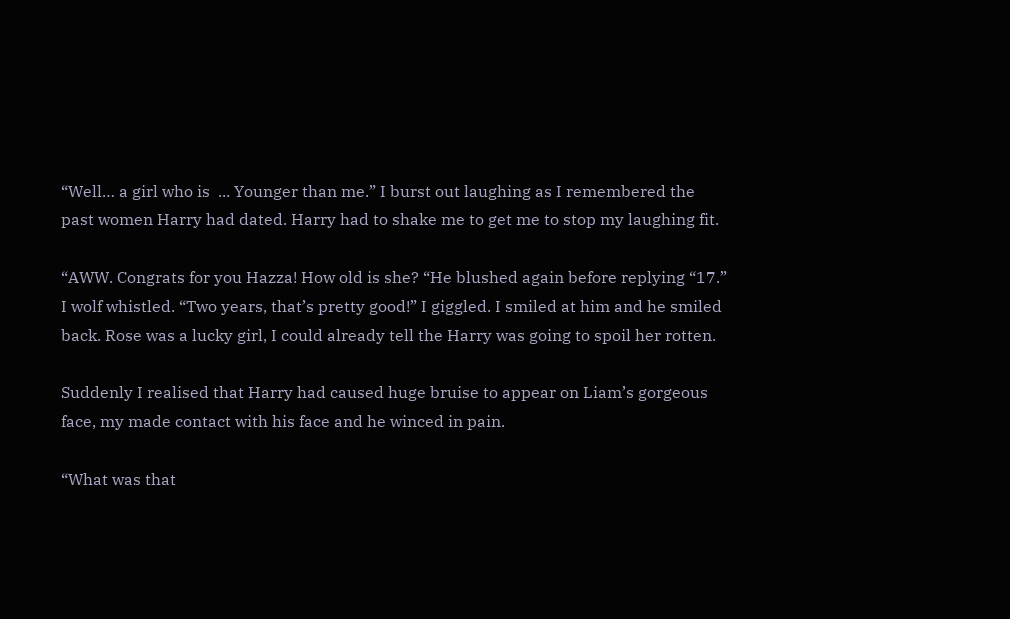“Well… a girl who is  ... Younger than me.” I burst out laughing as I remembered the past women Harry had dated. Harry had to shake me to get me to stop my laughing fit.

“AWW. Congrats for you Hazza! How old is she? “He blushed again before replying “17.” I wolf whistled. “Two years, that’s pretty good!” I giggled. I smiled at him and he smiled back. Rose was a lucky girl, I could already tell the Harry was going to spoil her rotten.

Suddenly I realised that Harry had caused huge bruise to appear on Liam’s gorgeous face, my made contact with his face and he winced in pain.

“What was that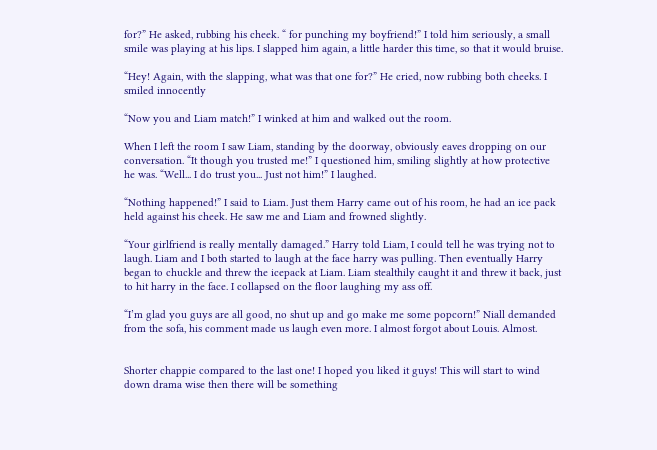for?” He asked, rubbing his cheek. “ for punching my boyfriend!” I told him seriously, a small smile was playing at his lips. I slapped him again, a little harder this time, so that it would bruise.

“Hey! Again, with the slapping, what was that one for?” He cried, now rubbing both cheeks. I smiled innocently

“Now you and Liam match!” I winked at him and walked out the room.

When I left the room I saw Liam, standing by the doorway, obviously eaves dropping on our conversation. “It though you trusted me!” I questioned him, smiling slightly at how protective he was. “Well... I do trust you... Just not him!” I laughed.

“Nothing happened!” I said to Liam. Just them Harry came out of his room, he had an ice pack held against his cheek. He saw me and Liam and frowned slightly.

“Your girlfriend is really mentally damaged.” Harry told Liam, I could tell he was trying not to laugh. Liam and I both started to laugh at the face harry was pulling. Then eventually Harry began to chuckle and threw the icepack at Liam. Liam stealthily caught it and threw it back, just to hit harry in the face. I collapsed on the floor laughing my ass off.

“I’m glad you guys are all good, no shut up and go make me some popcorn!” Niall demanded from the sofa, his comment made us laugh even more. I almost forgot about Louis. Almost.


Shorter chappie compared to the last one! I hoped you liked it guys! This will start to wind down drama wise then there will be something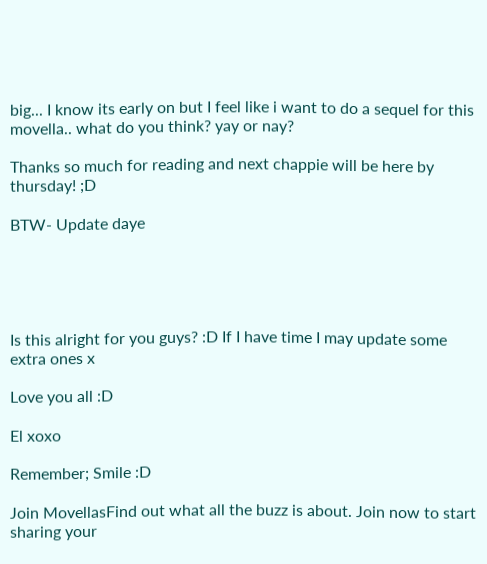big... I know its early on but I feel like i want to do a sequel for this movella.. what do you think? yay or nay?

Thanks so much for reading and next chappie will be here by thursday! ;D

BTW- Update daye





Is this alright for you guys? :D If I have time I may update some extra ones x

Love you all :D

El xoxo

Remember; Smile :D

Join MovellasFind out what all the buzz is about. Join now to start sharing your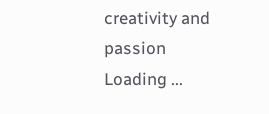creativity and passion
Loading ...